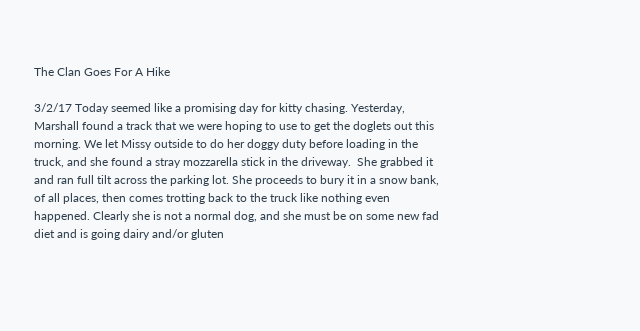The Clan Goes For A Hike

3/2/17 Today seemed like a promising day for kitty chasing. Yesterday, Marshall found a track that we were hoping to use to get the doglets out this morning. We let Missy outside to do her doggy duty before loading in the truck, and she found a stray mozzarella stick in the driveway.  She grabbed it and ran full tilt across the parking lot. She proceeds to bury it in a snow bank, of all places, then comes trotting back to the truck like nothing even happened. Clearly she is not a normal dog, and she must be on some new fad diet and is going dairy and/or gluten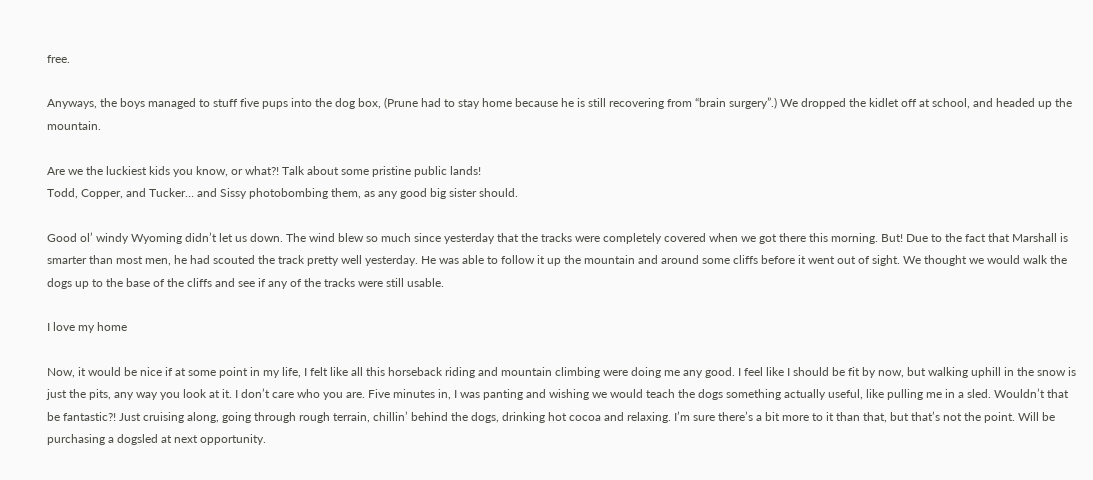free.

Anyways, the boys managed to stuff five pups into the dog box, (Prune had to stay home because he is still recovering from “brain surgery”.) We dropped the kidlet off at school, and headed up the mountain.

Are we the luckiest kids you know, or what?! Talk about some pristine public lands!
Todd, Copper, and Tucker… and Sissy photobombing them, as any good big sister should.

Good ol’ windy Wyoming didn’t let us down. The wind blew so much since yesterday that the tracks were completely covered when we got there this morning. But! Due to the fact that Marshall is smarter than most men, he had scouted the track pretty well yesterday. He was able to follow it up the mountain and around some cliffs before it went out of sight. We thought we would walk the dogs up to the base of the cliffs and see if any of the tracks were still usable.

I love my home

Now, it would be nice if at some point in my life, I felt like all this horseback riding and mountain climbing were doing me any good. I feel like I should be fit by now, but walking uphill in the snow is just the pits, any way you look at it. I don’t care who you are. Five minutes in, I was panting and wishing we would teach the dogs something actually useful, like pulling me in a sled. Wouldn’t that be fantastic?! Just cruising along, going through rough terrain, chillin’ behind the dogs, drinking hot cocoa and relaxing. I’m sure there’s a bit more to it than that, but that’s not the point. Will be purchasing a dogsled at next opportunity.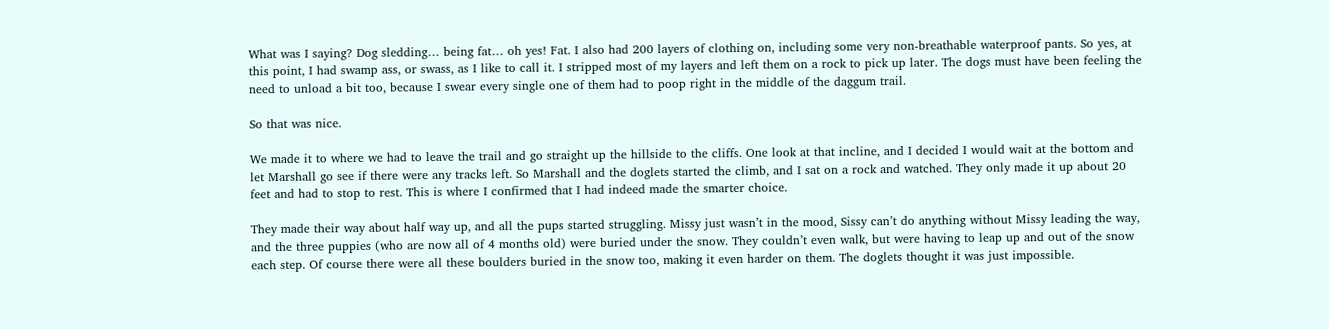What was I saying? Dog sledding… being fat… oh yes! Fat. I also had 200 layers of clothing on, including some very non-breathable waterproof pants. So yes, at this point, I had swamp ass, or swass, as I like to call it. I stripped most of my layers and left them on a rock to pick up later. The dogs must have been feeling the need to unload a bit too, because I swear every single one of them had to poop right in the middle of the daggum trail.

So that was nice.

We made it to where we had to leave the trail and go straight up the hillside to the cliffs. One look at that incline, and I decided I would wait at the bottom and let Marshall go see if there were any tracks left. So Marshall and the doglets started the climb, and I sat on a rock and watched. They only made it up about 20 feet and had to stop to rest. This is where I confirmed that I had indeed made the smarter choice.

They made their way about half way up, and all the pups started struggling. Missy just wasn’t in the mood, Sissy can’t do anything without Missy leading the way, and the three puppies (who are now all of 4 months old) were buried under the snow. They couldn’t even walk, but were having to leap up and out of the snow each step. Of course there were all these boulders buried in the snow too, making it even harder on them. The doglets thought it was just impossible.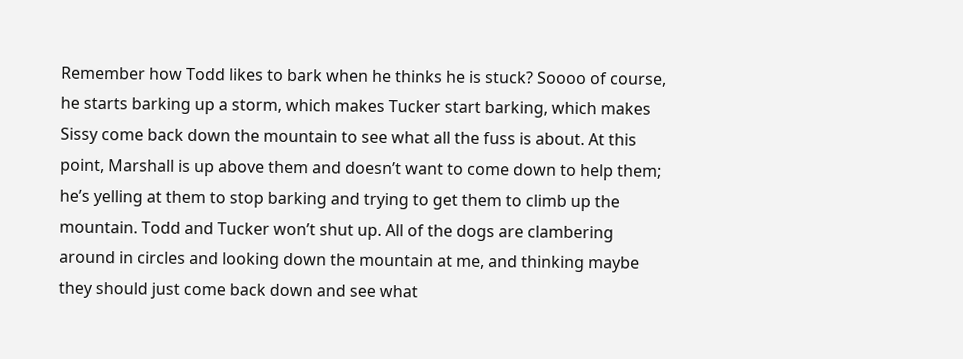Remember how Todd likes to bark when he thinks he is stuck? Soooo of course, he starts barking up a storm, which makes Tucker start barking, which makes Sissy come back down the mountain to see what all the fuss is about. At this point, Marshall is up above them and doesn’t want to come down to help them; he’s yelling at them to stop barking and trying to get them to climb up the mountain. Todd and Tucker won’t shut up. All of the dogs are clambering around in circles and looking down the mountain at me, and thinking maybe they should just come back down and see what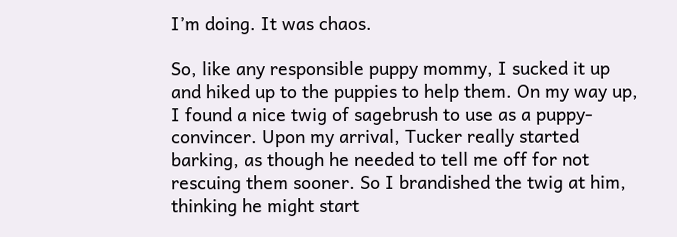I’m doing. It was chaos.

So, like any responsible puppy mommy, I sucked it up and hiked up to the puppies to help them. On my way up, I found a nice twig of sagebrush to use as a puppy-convincer. Upon my arrival, Tucker really started barking, as though he needed to tell me off for not rescuing them sooner. So I brandished the twig at him, thinking he might start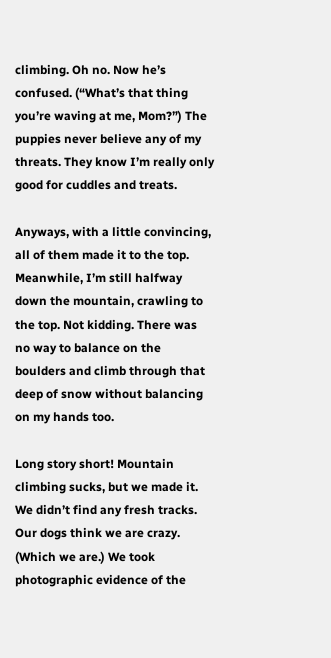climbing. Oh no. Now he’s confused. (“What’s that thing you’re waving at me, Mom?”) The puppies never believe any of my threats. They know I’m really only good for cuddles and treats.

Anyways, with a little convincing, all of them made it to the top. Meanwhile, I’m still halfway down the mountain, crawling to the top. Not kidding. There was no way to balance on the boulders and climb through that deep of snow without balancing on my hands too.

Long story short! Mountain climbing sucks, but we made it. We didn’t find any fresh tracks. Our dogs think we are crazy. (Which we are.) We took photographic evidence of the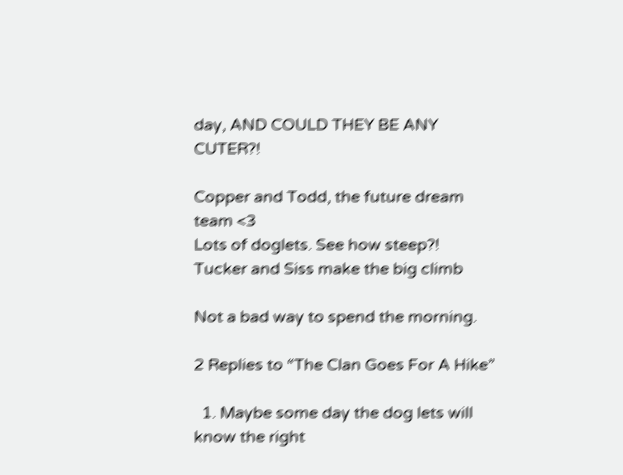day, AND COULD THEY BE ANY CUTER?!

Copper and Todd, the future dream team <3
Lots of doglets. See how steep?!
Tucker and Siss make the big climb

Not a bad way to spend the morning.

2 Replies to “The Clan Goes For A Hike”

  1. Maybe some day the dog lets will know the right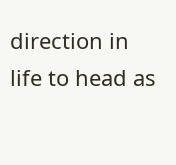direction in life to head as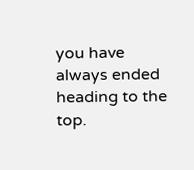you have always ended heading to the top.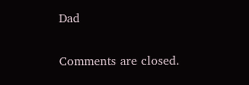Dad

Comments are closed.